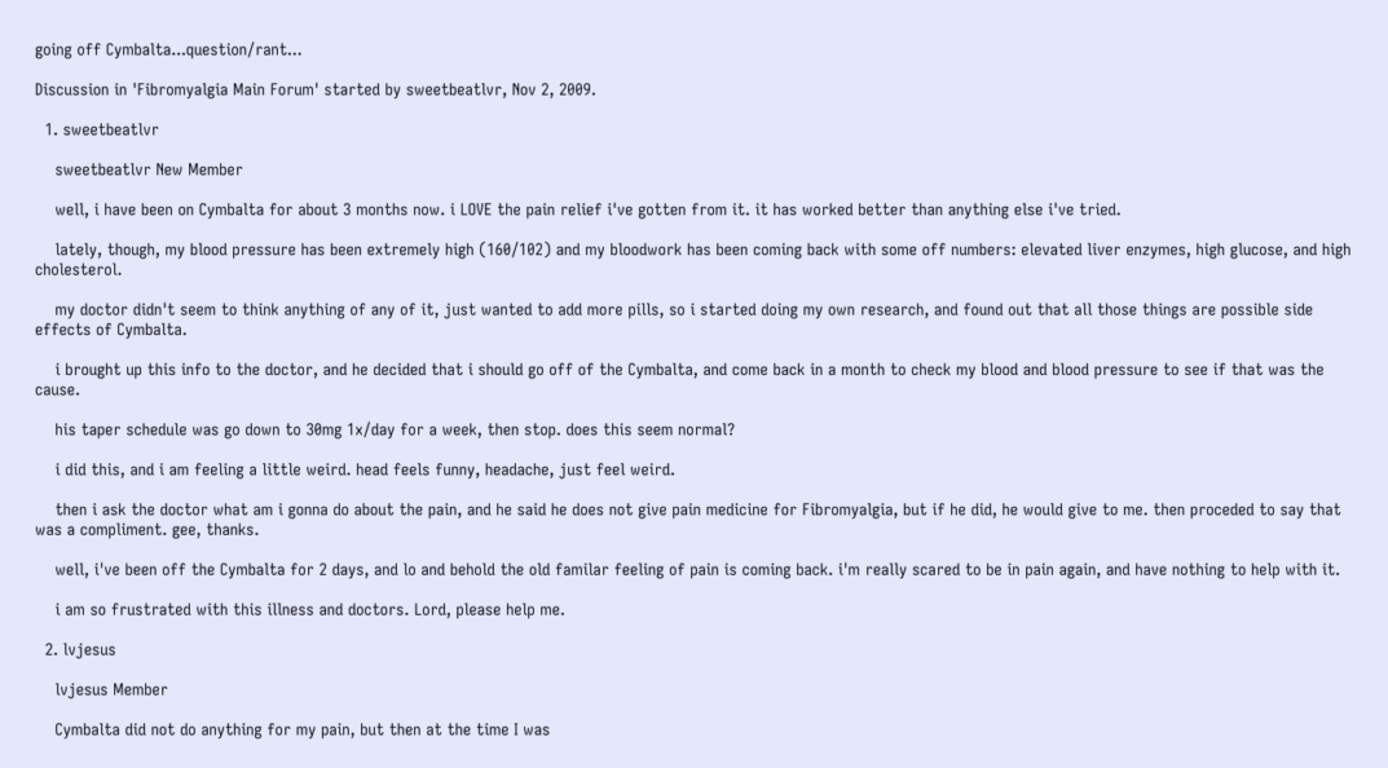going off Cymbalta...question/rant...

Discussion in 'Fibromyalgia Main Forum' started by sweetbeatlvr, Nov 2, 2009.

  1. sweetbeatlvr

    sweetbeatlvr New Member

    well, i have been on Cymbalta for about 3 months now. i LOVE the pain relief i've gotten from it. it has worked better than anything else i've tried.

    lately, though, my blood pressure has been extremely high (160/102) and my bloodwork has been coming back with some off numbers: elevated liver enzymes, high glucose, and high cholesterol.

    my doctor didn't seem to think anything of any of it, just wanted to add more pills, so i started doing my own research, and found out that all those things are possible side effects of Cymbalta.

    i brought up this info to the doctor, and he decided that i should go off of the Cymbalta, and come back in a month to check my blood and blood pressure to see if that was the cause.

    his taper schedule was go down to 30mg 1x/day for a week, then stop. does this seem normal?

    i did this, and i am feeling a little weird. head feels funny, headache, just feel weird.

    then i ask the doctor what am i gonna do about the pain, and he said he does not give pain medicine for Fibromyalgia, but if he did, he would give to me. then proceded to say that was a compliment. gee, thanks.

    well, i've been off the Cymbalta for 2 days, and lo and behold the old familar feeling of pain is coming back. i'm really scared to be in pain again, and have nothing to help with it.

    i am so frustrated with this illness and doctors. Lord, please help me.

  2. lvjesus

    lvjesus Member

    Cymbalta did not do anything for my pain, but then at the time I was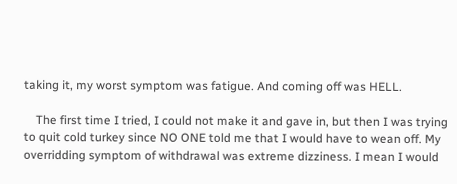taking it, my worst symptom was fatigue. And coming off was HELL.

    The first time I tried, I could not make it and gave in, but then I was trying to quit cold turkey since NO ONE told me that I would have to wean off. My overridding symptom of withdrawal was extreme dizziness. I mean I would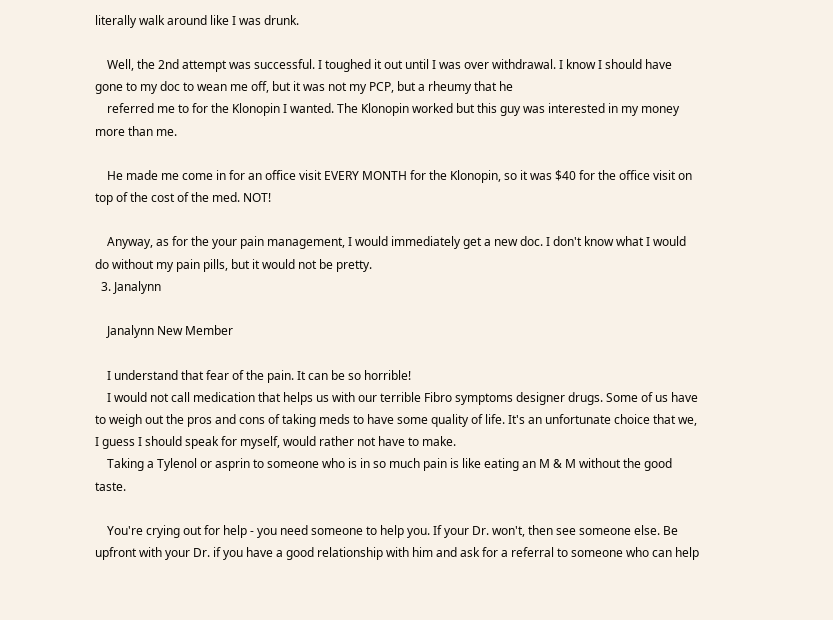literally walk around like I was drunk.

    Well, the 2nd attempt was successful. I toughed it out until I was over withdrawal. I know I should have gone to my doc to wean me off, but it was not my PCP, but a rheumy that he
    referred me to for the Klonopin I wanted. The Klonopin worked but this guy was interested in my money more than me.

    He made me come in for an office visit EVERY MONTH for the Klonopin, so it was $40 for the office visit on top of the cost of the med. NOT!

    Anyway, as for the your pain management, I would immediately get a new doc. I don't know what I would do without my pain pills, but it would not be pretty.
  3. Janalynn

    Janalynn New Member

    I understand that fear of the pain. It can be so horrible!
    I would not call medication that helps us with our terrible Fibro symptoms designer drugs. Some of us have to weigh out the pros and cons of taking meds to have some quality of life. It's an unfortunate choice that we, I guess I should speak for myself, would rather not have to make.
    Taking a Tylenol or asprin to someone who is in so much pain is like eating an M & M without the good taste.

    You're crying out for help - you need someone to help you. If your Dr. won't, then see someone else. Be upfront with your Dr. if you have a good relationship with him and ask for a referral to someone who can help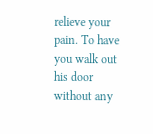relieve your pain. To have you walk out his door without any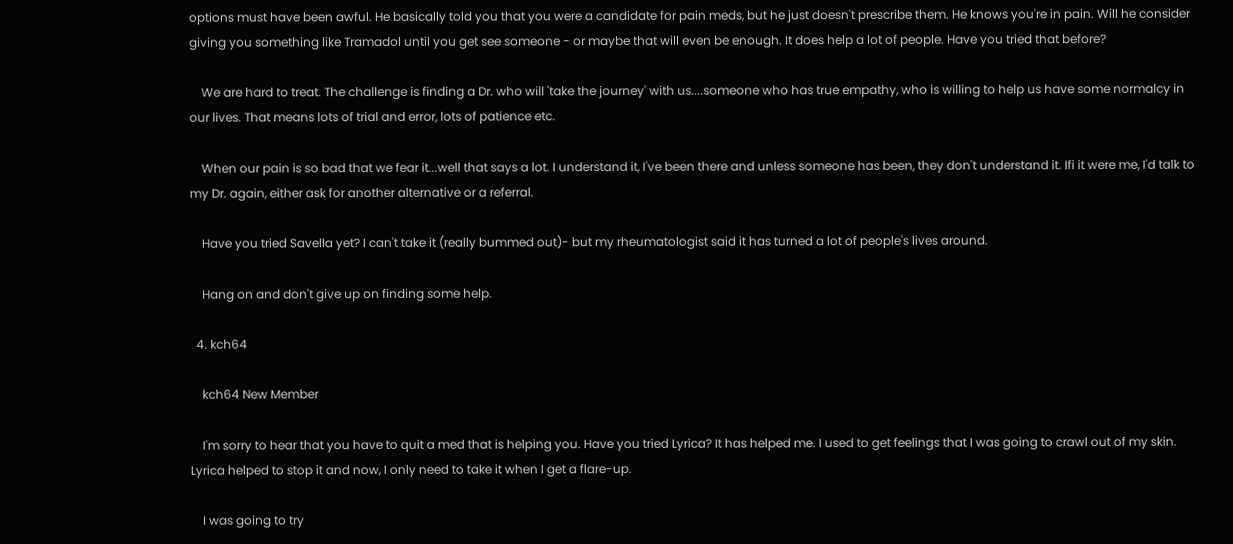options must have been awful. He basically told you that you were a candidate for pain meds, but he just doesn't prescribe them. He knows you're in pain. Will he consider giving you something like Tramadol until you get see someone - or maybe that will even be enough. It does help a lot of people. Have you tried that before?

    We are hard to treat. The challenge is finding a Dr. who will 'take the journey' with us....someone who has true empathy, who is willing to help us have some normalcy in our lives. That means lots of trial and error, lots of patience etc.

    When our pain is so bad that we fear it...well that says a lot. I understand it, I've been there and unless someone has been, they don't understand it. Ifi it were me, I'd talk to my Dr. again, either ask for another alternative or a referral.

    Have you tried Savella yet? I can't take it (really bummed out)- but my rheumatologist said it has turned a lot of people's lives around.

    Hang on and don't give up on finding some help.

  4. kch64

    kch64 New Member

    I'm sorry to hear that you have to quit a med that is helping you. Have you tried Lyrica? It has helped me. I used to get feelings that I was going to crawl out of my skin. Lyrica helped to stop it and now, I only need to take it when I get a flare-up.

    I was going to try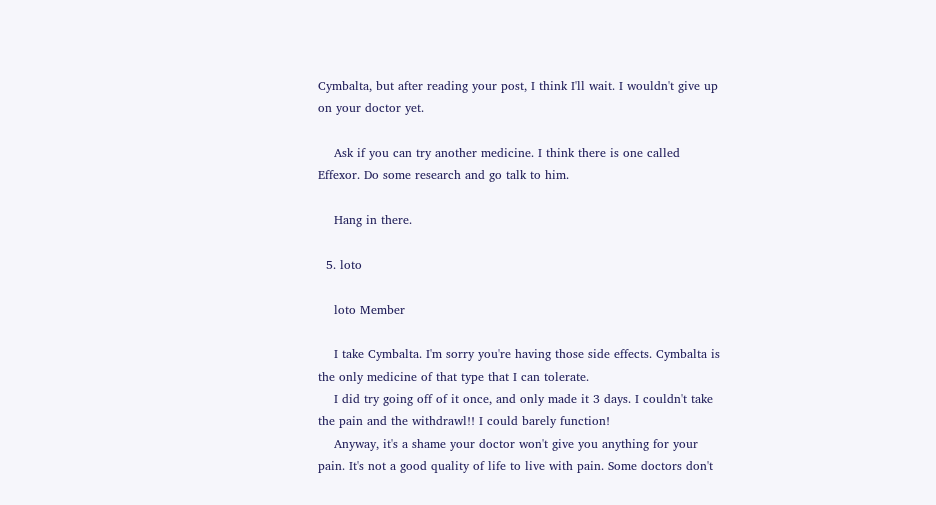Cymbalta, but after reading your post, I think I'll wait. I wouldn't give up on your doctor yet.

    Ask if you can try another medicine. I think there is one called Effexor. Do some research and go talk to him.

    Hang in there.

  5. loto

    loto Member

    I take Cymbalta. I'm sorry you're having those side effects. Cymbalta is the only medicine of that type that I can tolerate.
    I did try going off of it once, and only made it 3 days. I couldn't take the pain and the withdrawl!! I could barely function!
    Anyway, it's a shame your doctor won't give you anything for your pain. It's not a good quality of life to live with pain. Some doctors don't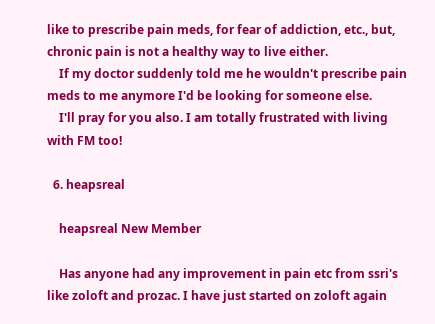like to prescribe pain meds, for fear of addiction, etc., but, chronic pain is not a healthy way to live either.
    If my doctor suddenly told me he wouldn't prescribe pain meds to me anymore I'd be looking for someone else.
    I'll pray for you also. I am totally frustrated with living with FM too!

  6. heapsreal

    heapsreal New Member

    Has anyone had any improvement in pain etc from ssri's like zoloft and prozac. I have just started on zoloft again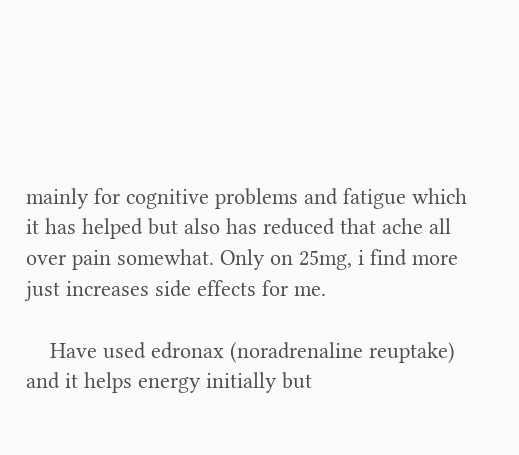mainly for cognitive problems and fatigue which it has helped but also has reduced that ache all over pain somewhat. Only on 25mg, i find more just increases side effects for me.

    Have used edronax (noradrenaline reuptake) and it helps energy initially but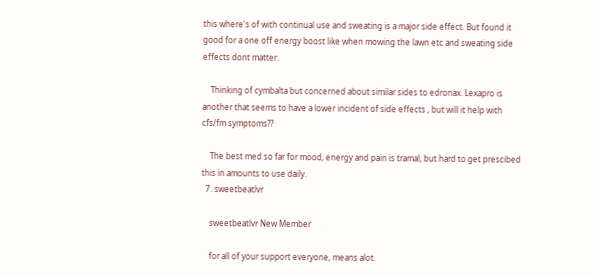this where's of with continual use and sweating is a major side effect. But found it good for a one off energy boost like when mowing the lawn etc and sweating side effects dont matter.

    Thinking of cymbalta but concerned about similar sides to edronax. Lexapro is another that seems to have a lower incident of side effects , but will it help with cfs/fm symptoms??

    The best med so far for mood, energy and pain is tramal, but hard to get prescibed this in amounts to use daily.
  7. sweetbeatlvr

    sweetbeatlvr New Member

    for all of your support everyone, means alot.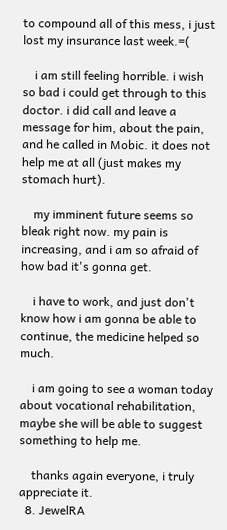to compound all of this mess, i just lost my insurance last week.=(

    i am still feeling horrible. i wish so bad i could get through to this doctor. i did call and leave a message for him, about the pain, and he called in Mobic. it does not help me at all (just makes my stomach hurt).

    my imminent future seems so bleak right now. my pain is increasing, and i am so afraid of how bad it's gonna get.

    i have to work, and just don't know how i am gonna be able to continue, the medicine helped so much.

    i am going to see a woman today about vocational rehabilitation, maybe she will be able to suggest something to help me.

    thanks again everyone, i truly appreciate it.
  8. JewelRA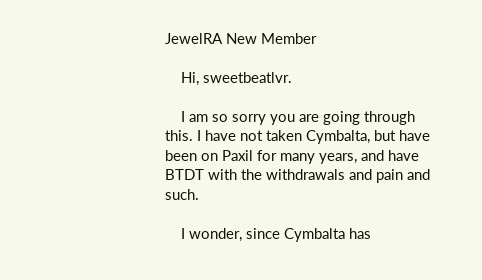JewelRA New Member

    Hi, sweetbeatlvr.

    I am so sorry you are going through this. I have not taken Cymbalta, but have been on Paxil for many years, and have BTDT with the withdrawals and pain and such.

    I wonder, since Cymbalta has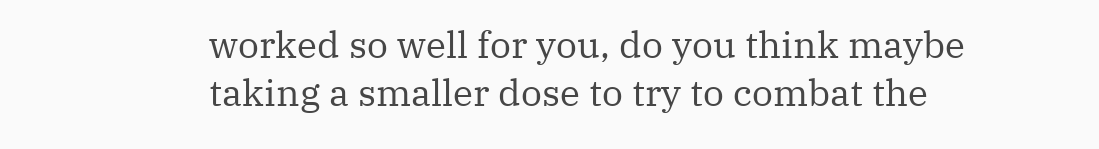worked so well for you, do you think maybe taking a smaller dose to try to combat the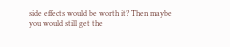side effects would be worth it? Then maybe you would still get the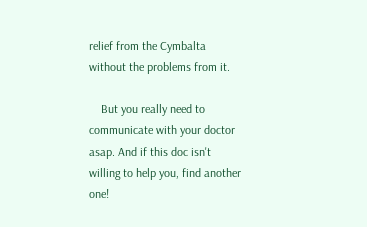relief from the Cymbalta without the problems from it.

    But you really need to communicate with your doctor asap. And if this doc isn't willing to help you, find another one!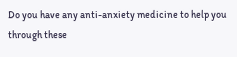Do you have any anti-anxiety medicine to help you through these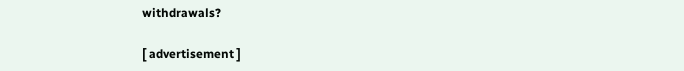withdrawals?

[ advertisement ]